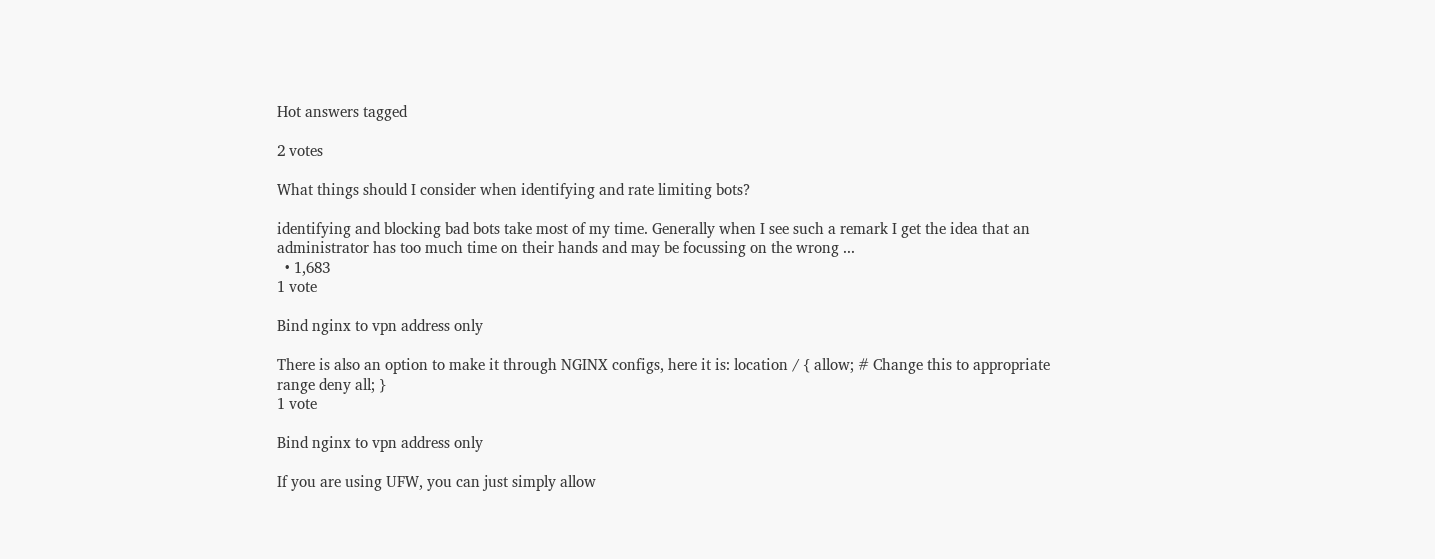Hot answers tagged

2 votes

What things should I consider when identifying and rate limiting bots?

identifying and blocking bad bots take most of my time. Generally when I see such a remark I get the idea that an administrator has too much time on their hands and may be focussing on the wrong ...
  • 1,683
1 vote

Bind nginx to vpn address only

There is also an option to make it through NGINX configs, here it is: location / { allow; # Change this to appropriate range deny all; }
1 vote

Bind nginx to vpn address only

If you are using UFW, you can just simply allow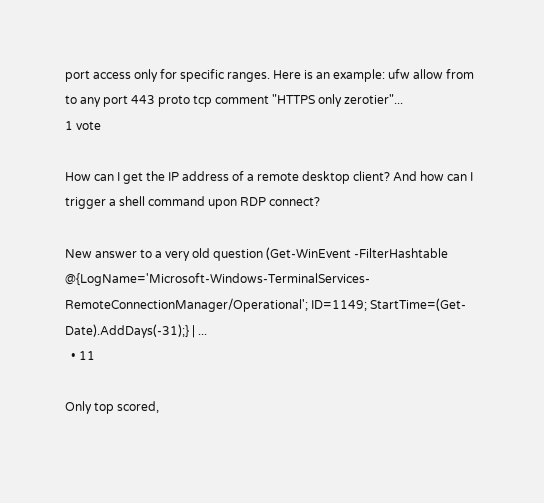port access only for specific ranges. Here is an example: ufw allow from to any port 443 proto tcp comment "HTTPS only zerotier"...
1 vote

How can I get the IP address of a remote desktop client? And how can I trigger a shell command upon RDP connect?

New answer to a very old question (Get-WinEvent -FilterHashtable @{LogName='Microsoft-Windows-TerminalServices-RemoteConnectionManager/Operational'; ID=1149; StartTime=(Get-Date).AddDays(-31);} | ...
  • 11

Only top scored,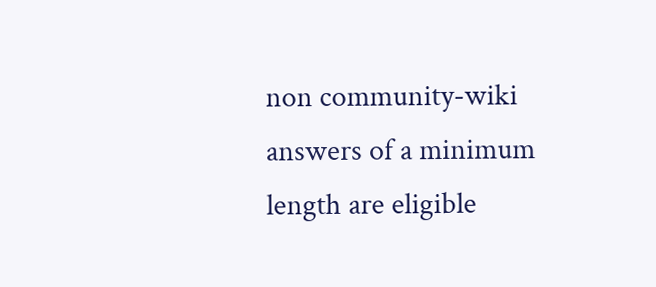non community-wiki answers of a minimum length are eligible